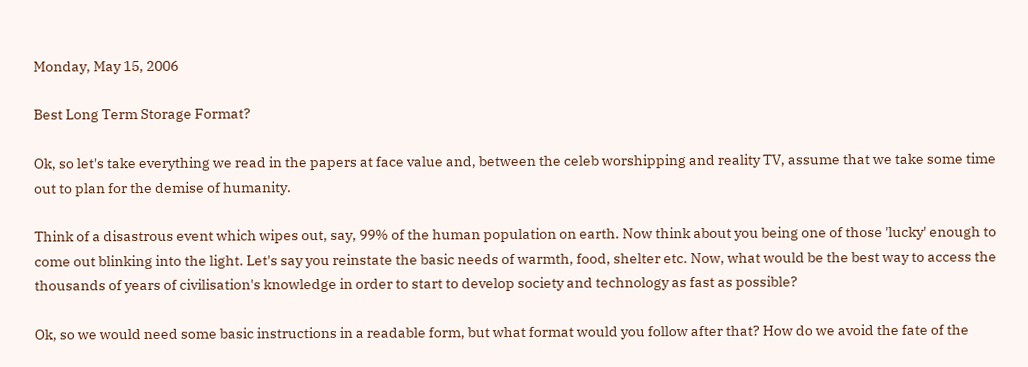Monday, May 15, 2006

Best Long Term Storage Format?

Ok, so let's take everything we read in the papers at face value and, between the celeb worshipping and reality TV, assume that we take some time out to plan for the demise of humanity.

Think of a disastrous event which wipes out, say, 99% of the human population on earth. Now think about you being one of those 'lucky' enough to come out blinking into the light. Let's say you reinstate the basic needs of warmth, food, shelter etc. Now, what would be the best way to access the thousands of years of civilisation's knowledge in order to start to develop society and technology as fast as possible?

Ok, so we would need some basic instructions in a readable form, but what format would you follow after that? How do we avoid the fate of the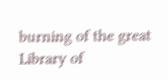burning of the great Library of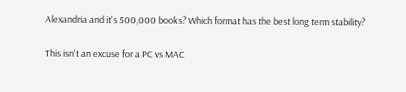Alexandria and it's 500,000 books? Which format has the best long term stability?

This isn't an excuse for a PC vs MAC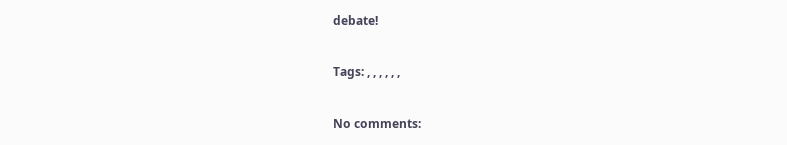debate!

Tags: , , , , , ,

No comments: